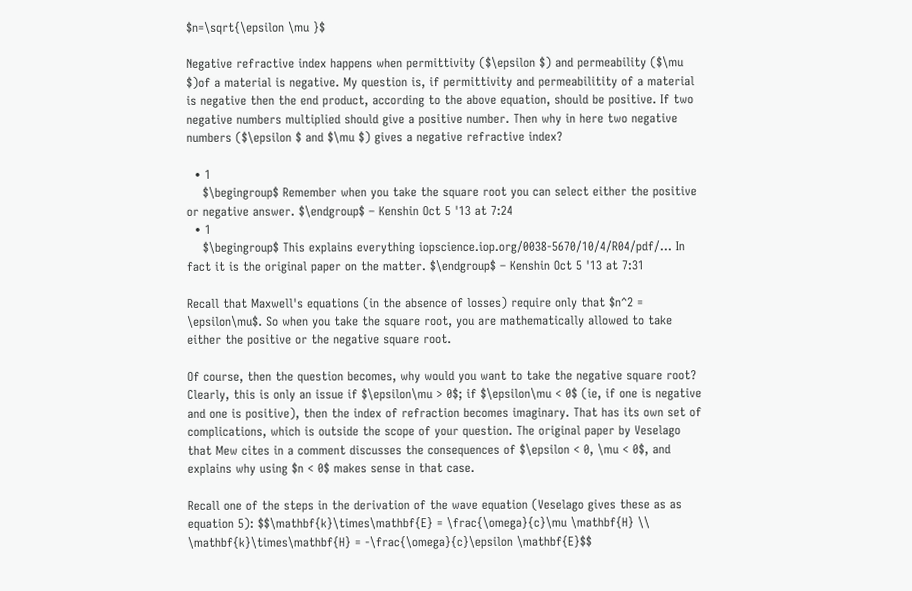$n=\sqrt{\epsilon \mu }$

Negative refractive index happens when permittivity ($\epsilon $) and permeability ($\mu $)of a material is negative. My question is, if permittivity and permeabilitity of a material is negative then the end product, according to the above equation, should be positive. If two negative numbers multiplied should give a positive number. Then why in here two negative numbers ($\epsilon $ and $\mu $) gives a negative refractive index?

  • 1
    $\begingroup$ Remember when you take the square root you can select either the positive or negative answer. $\endgroup$ – Kenshin Oct 5 '13 at 7:24
  • 1
    $\begingroup$ This explains everything iopscience.iop.org/0038-5670/10/4/R04/pdf/… In fact it is the original paper on the matter. $\endgroup$ – Kenshin Oct 5 '13 at 7:31

Recall that Maxwell's equations (in the absence of losses) require only that $n^2 = \epsilon\mu$. So when you take the square root, you are mathematically allowed to take either the positive or the negative square root.

Of course, then the question becomes, why would you want to take the negative square root? Clearly, this is only an issue if $\epsilon\mu > 0$; if $\epsilon\mu < 0$ (ie, if one is negative and one is positive), then the index of refraction becomes imaginary. That has its own set of complications, which is outside the scope of your question. The original paper by Veselago that Mew cites in a comment discusses the consequences of $\epsilon < 0, \mu < 0$, and explains why using $n < 0$ makes sense in that case.

Recall one of the steps in the derivation of the wave equation (Veselago gives these as as equation 5): $$\mathbf{k}\times\mathbf{E} = \frac{\omega}{c}\mu \mathbf{H} \\ \mathbf{k}\times\mathbf{H} = -\frac{\omega}{c}\epsilon \mathbf{E}$$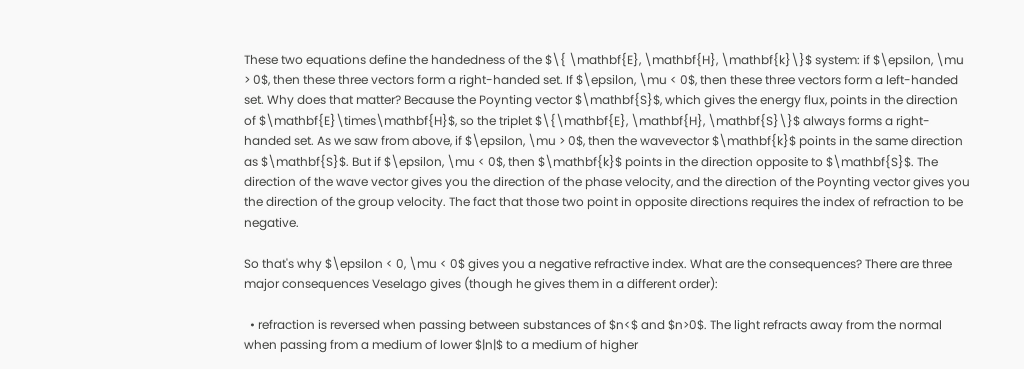These two equations define the handedness of the $\{ \mathbf{E}, \mathbf{H}, \mathbf{k}\}$ system: if $\epsilon, \mu > 0$, then these three vectors form a right-handed set. If $\epsilon, \mu < 0$, then these three vectors form a left-handed set. Why does that matter? Because the Poynting vector $\mathbf{S}$, which gives the energy flux, points in the direction of $\mathbf{E}\times\mathbf{H}$, so the triplet $\{\mathbf{E}, \mathbf{H}, \mathbf{S}\}$ always forms a right-handed set. As we saw from above, if $\epsilon, \mu > 0$, then the wavevector $\mathbf{k}$ points in the same direction as $\mathbf{S}$. But if $\epsilon, \mu < 0$, then $\mathbf{k}$ points in the direction opposite to $\mathbf{S}$. The direction of the wave vector gives you the direction of the phase velocity, and the direction of the Poynting vector gives you the direction of the group velocity. The fact that those two point in opposite directions requires the index of refraction to be negative.

So that's why $\epsilon < 0, \mu < 0$ gives you a negative refractive index. What are the consequences? There are three major consequences Veselago gives (though he gives them in a different order):

  • refraction is reversed when passing between substances of $n<$ and $n>0$. The light refracts away from the normal when passing from a medium of lower $|n|$ to a medium of higher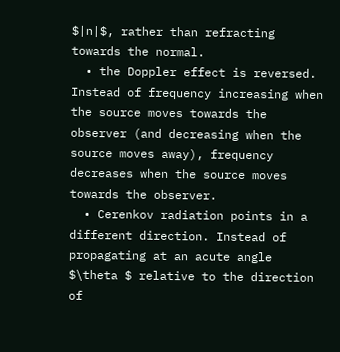$|n|$, rather than refracting towards the normal.
  • the Doppler effect is reversed. Instead of frequency increasing when the source moves towards the observer (and decreasing when the source moves away), frequency decreases when the source moves towards the observer.
  • Cerenkov radiation points in a different direction. Instead of propagating at an acute angle $\theta $ relative to the direction of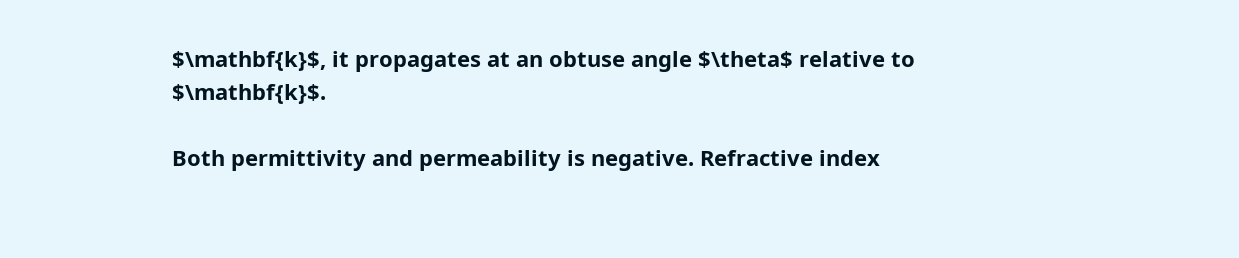$\mathbf{k}$, it propagates at an obtuse angle $\theta$ relative to $\mathbf{k}$.

Both permittivity and permeability is negative. Refractive index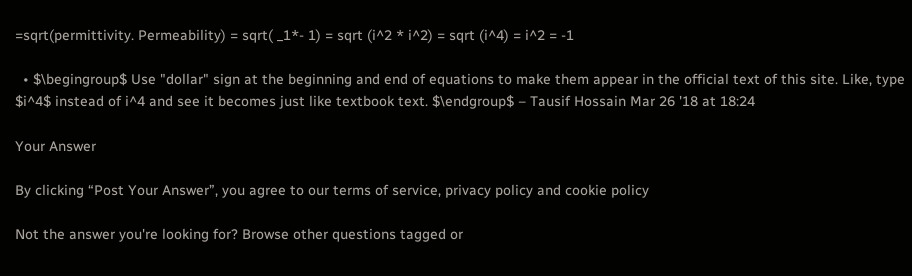=sqrt(permittivity. Permeability) = sqrt( _1*- 1) = sqrt (i^2 * i^2) = sqrt (i^4) = i^2 = -1

  • $\begingroup$ Use "dollar" sign at the beginning and end of equations to make them appear in the official text of this site. Like, type $i^4$ instead of i^4 and see it becomes just like textbook text. $\endgroup$ – Tausif Hossain Mar 26 '18 at 18:24

Your Answer

By clicking “Post Your Answer”, you agree to our terms of service, privacy policy and cookie policy

Not the answer you're looking for? Browse other questions tagged or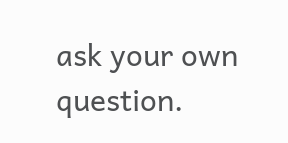ask your own question.